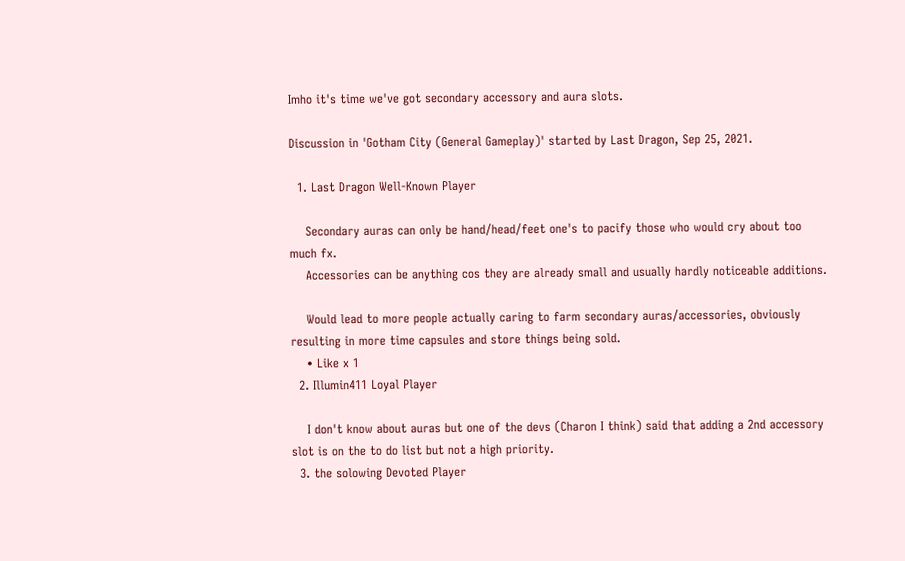Imho it's time we've got secondary accessory and aura slots.

Discussion in 'Gotham City (General Gameplay)' started by Last Dragon, Sep 25, 2021.

  1. Last Dragon Well-Known Player

    Secondary auras can only be hand/head/feet one's to pacify those who would cry about too much fx.
    Accessories can be anything cos they are already small and usually hardly noticeable additions.

    Would lead to more people actually caring to farm secondary auras/accessories, obviously resulting in more time capsules and store things being sold.
    • Like x 1
  2. Illumin411 Loyal Player

    I don't know about auras but one of the devs (Charon I think) said that adding a 2nd accessory slot is on the to do list but not a high priority.
  3. the solowing Devoted Player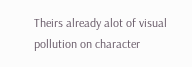Theirs already alot of visual pollution on character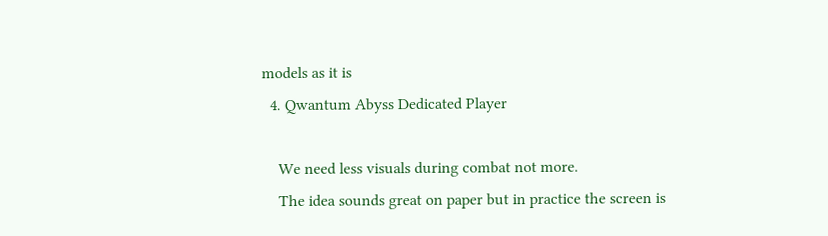models as it is
  4. Qwantum Abyss Dedicated Player

    We need less visuals during combat not more.
    The idea sounds great on paper but in practice the screen is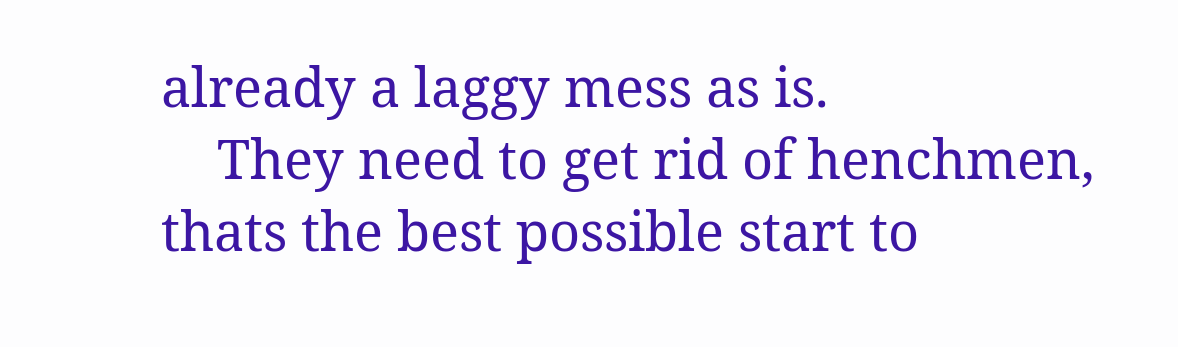already a laggy mess as is.
    They need to get rid of henchmen, thats the best possible start to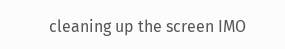cleaning up the screen IMO